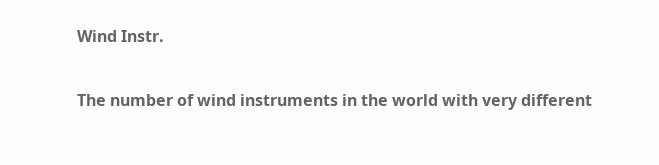Wind Instr.

The number of wind instruments in the world with very different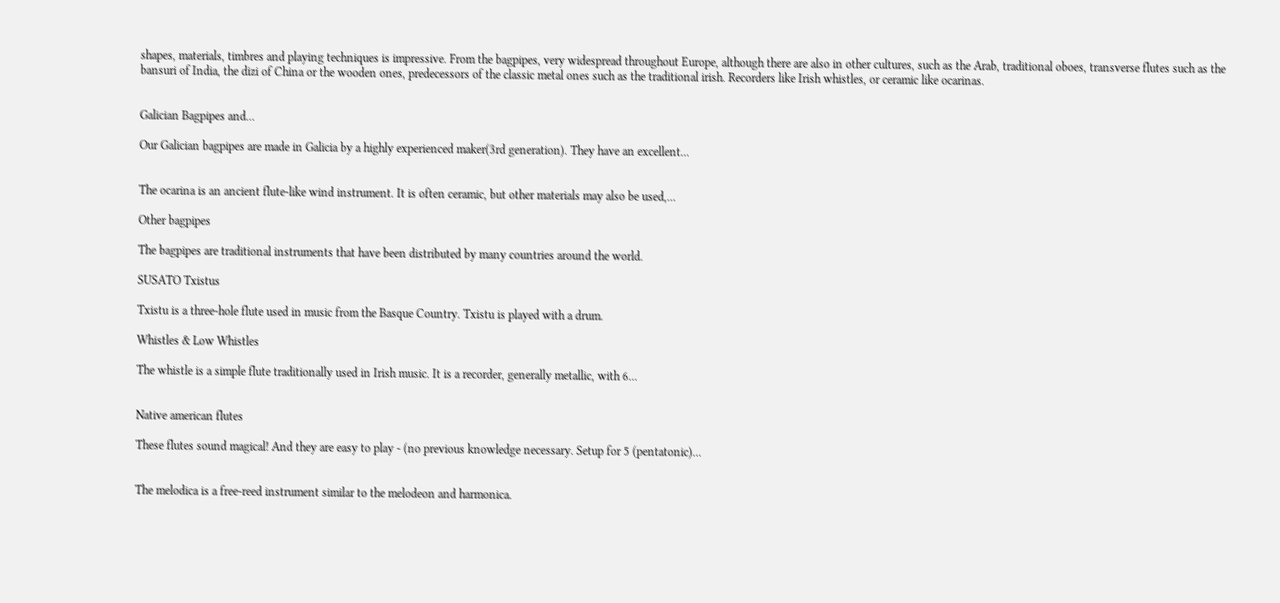shapes, materials, timbres and playing techniques is impressive. From the bagpipes, very widespread throughout Europe, although there are also in other cultures, such as the Arab, traditional oboes, transverse flutes such as the bansuri of India, the dizi of China or the wooden ones, predecessors of the classic metal ones such as the traditional irish. Recorders like Irish whistles, or ceramic like ocarinas.


Galician Bagpipes and...

Our Galician bagpipes are made in Galicia by a highly experienced maker(3rd generation). They have an excellent...


The ocarina is an ancient flute-like wind instrument. It is often ceramic, but other materials may also be used,...

Other bagpipes

The bagpipes are traditional instruments that have been distributed by many countries around the world.

SUSATO Txistus

Txistu is a three-hole flute used in music from the Basque Country. Txistu is played with a drum.

Whistles & Low Whistles

The whistle is a simple flute traditionally used in Irish music. It is a recorder, generally metallic, with 6...


Native american flutes

These flutes sound magical! And they are easy to play - (no previous knowledge necessary. Setup for 5 (pentatonic)...


The melodica is a free-reed instrument similar to the melodeon and harmonica.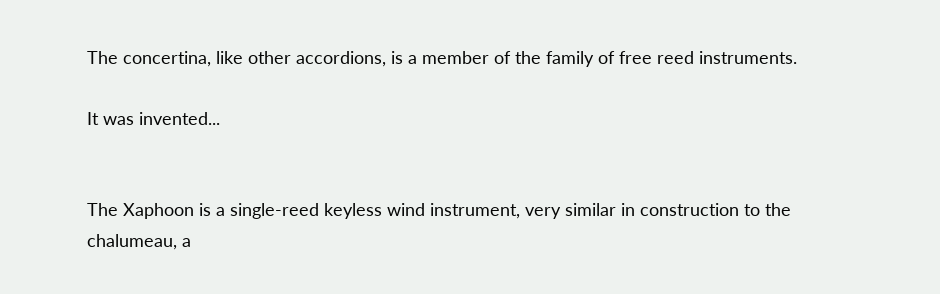The concertina, like other accordions, is a member of the family of free reed instruments.

It was invented...


The Xaphoon is a single-reed keyless wind instrument, very similar in construction to the chalumeau, a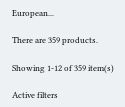European...

There are 359 products.

Showing 1-12 of 359 item(s)

Active filters